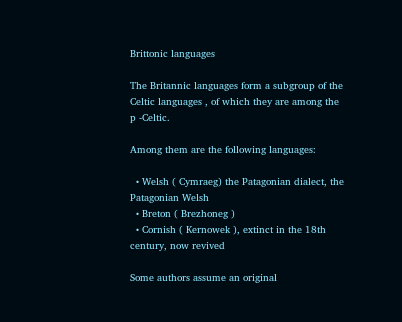Brittonic languages

The Britannic languages form a subgroup of the Celtic languages , of which they are among the p -Celtic.

Among them are the following languages:

  • Welsh ( Cymraeg) the Patagonian dialect, the Patagonian Welsh
  • Breton ( Brezhoneg )
  • Cornish ( Kernowek ), extinct in the 18th century, now revived

Some authors assume an original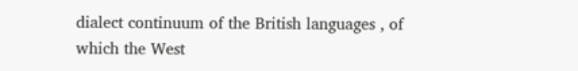dialect continuum of the British languages , of which the West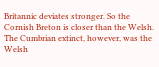Britannic deviates stronger. So the Cornish Breton is closer than the Welsh. The Cumbrian extinct, however, was the Welsh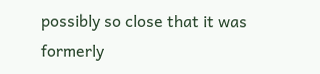possibly so close that it was formerly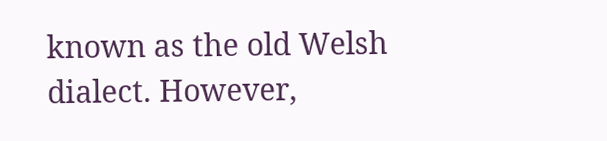known as the old Welsh dialect. However,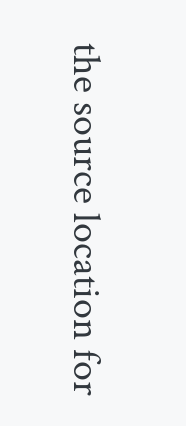the source location for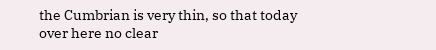the Cumbrian is very thin, so that today over here no clear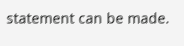statement can be made.